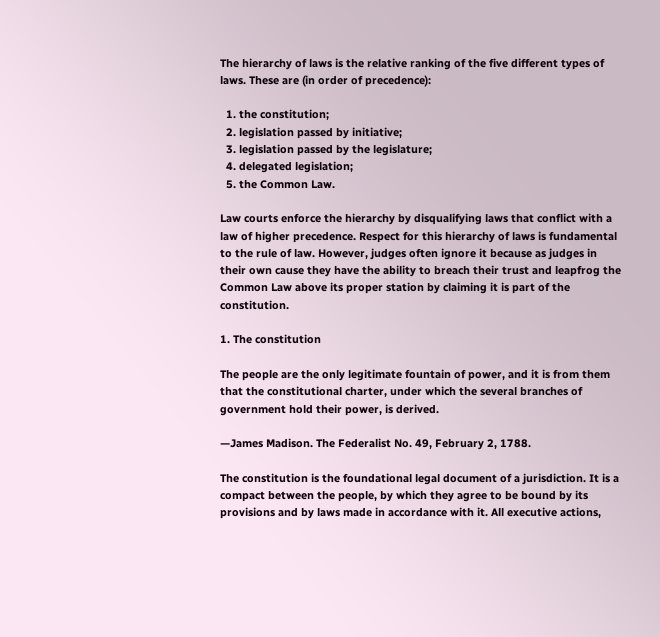The hierarchy of laws is the relative ranking of the five different types of laws. These are (in order of precedence):

  1. the constitution;
  2. legislation passed by initiative;
  3. legislation passed by the legislature;
  4. delegated legislation;
  5. the Common Law.

Law courts enforce the hierarchy by disqualifying laws that conflict with a law of higher precedence. Respect for this hierarchy of laws is fundamental to the rule of law. However, judges often ignore it because as judges in their own cause they have the ability to breach their trust and leapfrog the Common Law above its proper station by claiming it is part of the constitution.

1. The constitution

The people are the only legitimate fountain of power, and it is from them that the constitutional charter, under which the several branches of government hold their power, is derived.

—James Madison. The Federalist No. 49, February 2, 1788.

The constitution is the foundational legal document of a jurisdiction. It is a compact between the people, by which they agree to be bound by its provisions and by laws made in accordance with it. All executive actions,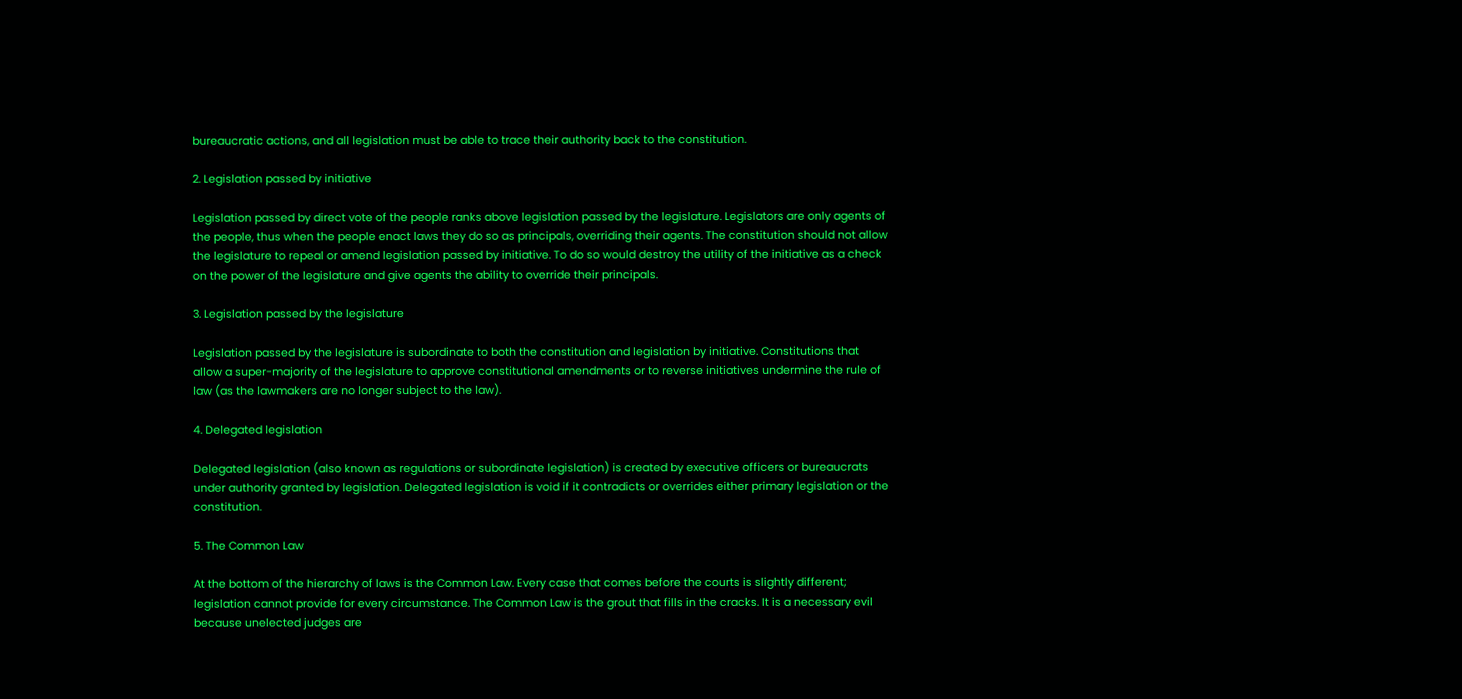bureaucratic actions, and all legislation must be able to trace their authority back to the constitution.

2. Legislation passed by initiative

Legislation passed by direct vote of the people ranks above legislation passed by the legislature. Legislators are only agents of the people, thus when the people enact laws they do so as principals, overriding their agents. The constitution should not allow the legislature to repeal or amend legislation passed by initiative. To do so would destroy the utility of the initiative as a check on the power of the legislature and give agents the ability to override their principals.

3. Legislation passed by the legislature

Legislation passed by the legislature is subordinate to both the constitution and legislation by initiative. Constitutions that allow a super-majority of the legislature to approve constitutional amendments or to reverse initiatives undermine the rule of law (as the lawmakers are no longer subject to the law).

4. Delegated legislation

Delegated legislation (also known as regulations or subordinate legislation) is created by executive officers or bureaucrats under authority granted by legislation. Delegated legislation is void if it contradicts or overrides either primary legislation or the constitution.

5. The Common Law

At the bottom of the hierarchy of laws is the Common Law. Every case that comes before the courts is slightly different; legislation cannot provide for every circumstance. The Common Law is the grout that fills in the cracks. It is a necessary evil because unelected judges are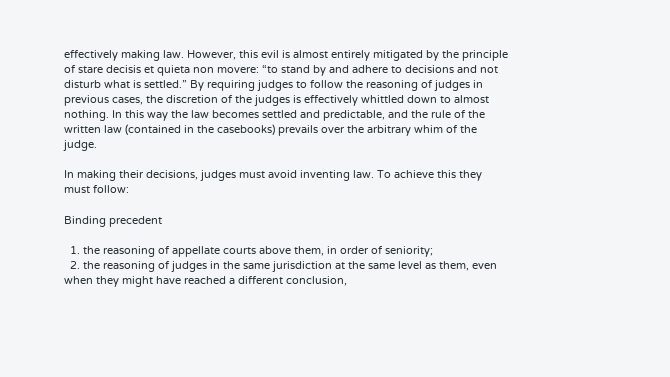effectively making law. However, this evil is almost entirely mitigated by the principle of stare decisis et quieta non movere: “to stand by and adhere to decisions and not disturb what is settled.” By requiring judges to follow the reasoning of judges in previous cases, the discretion of the judges is effectively whittled down to almost nothing. In this way the law becomes settled and predictable, and the rule of the written law (contained in the casebooks) prevails over the arbitrary whim of the judge.

In making their decisions, judges must avoid inventing law. To achieve this they must follow:

Binding precedent

  1. the reasoning of appellate courts above them, in order of seniority;
  2. the reasoning of judges in the same jurisdiction at the same level as them, even when they might have reached a different conclusion,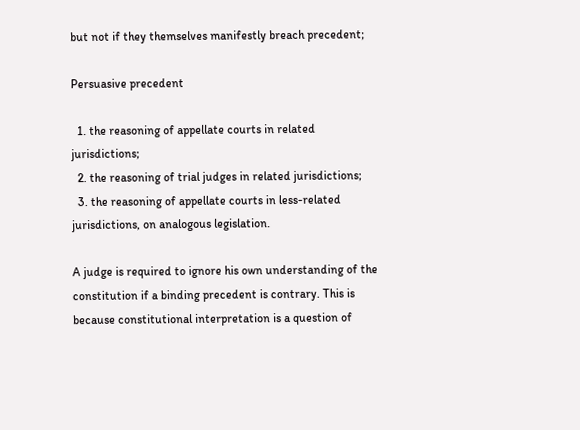but not if they themselves manifestly breach precedent;

Persuasive precedent

  1. the reasoning of appellate courts in related jurisdictions;
  2. the reasoning of trial judges in related jurisdictions;
  3. the reasoning of appellate courts in less-related jurisdictions, on analogous legislation.

A judge is required to ignore his own understanding of the constitution if a binding precedent is contrary. This is because constitutional interpretation is a question of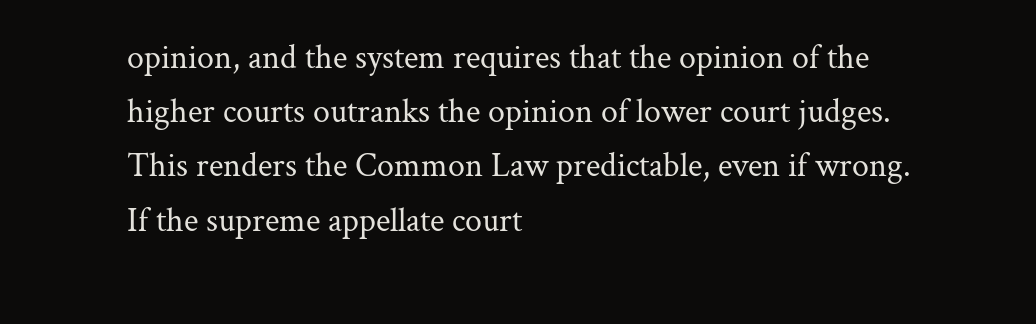opinion, and the system requires that the opinion of the higher courts outranks the opinion of lower court judges. This renders the Common Law predictable, even if wrong. If the supreme appellate court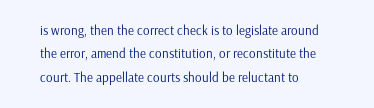is wrong, then the correct check is to legislate around the error, amend the constitution, or reconstitute the court. The appellate courts should be reluctant to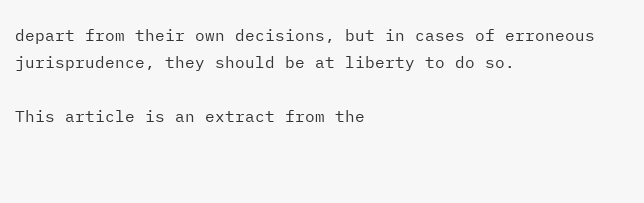depart from their own decisions, but in cases of erroneous jurisprudence, they should be at liberty to do so.

This article is an extract from the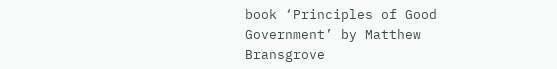book ‘Principles of Good Government’ by Matthew Bransgrove